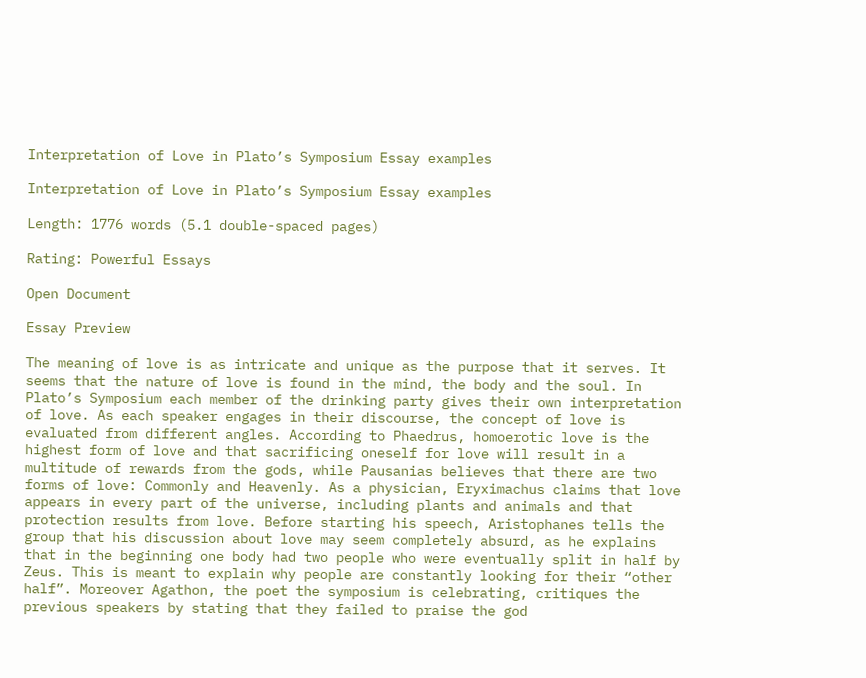Interpretation of Love in Plato’s Symposium Essay examples

Interpretation of Love in Plato’s Symposium Essay examples

Length: 1776 words (5.1 double-spaced pages)

Rating: Powerful Essays

Open Document

Essay Preview

The meaning of love is as intricate and unique as the purpose that it serves. It seems that the nature of love is found in the mind, the body and the soul. In Plato’s Symposium each member of the drinking party gives their own interpretation of love. As each speaker engages in their discourse, the concept of love is evaluated from different angles. According to Phaedrus, homoerotic love is the highest form of love and that sacrificing oneself for love will result in a multitude of rewards from the gods, while Pausanias believes that there are two forms of love: Commonly and Heavenly. As a physician, Eryximachus claims that love appears in every part of the universe, including plants and animals and that protection results from love. Before starting his speech, Aristophanes tells the group that his discussion about love may seem completely absurd, as he explains that in the beginning one body had two people who were eventually split in half by Zeus. This is meant to explain why people are constantly looking for their “other half”. Moreover Agathon, the poet the symposium is celebrating, critiques the previous speakers by stating that they failed to praise the god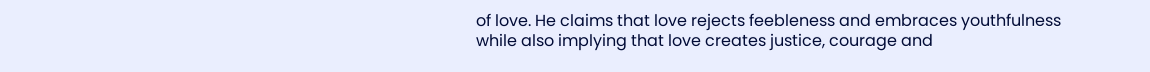of love. He claims that love rejects feebleness and embraces youthfulness while also implying that love creates justice, courage and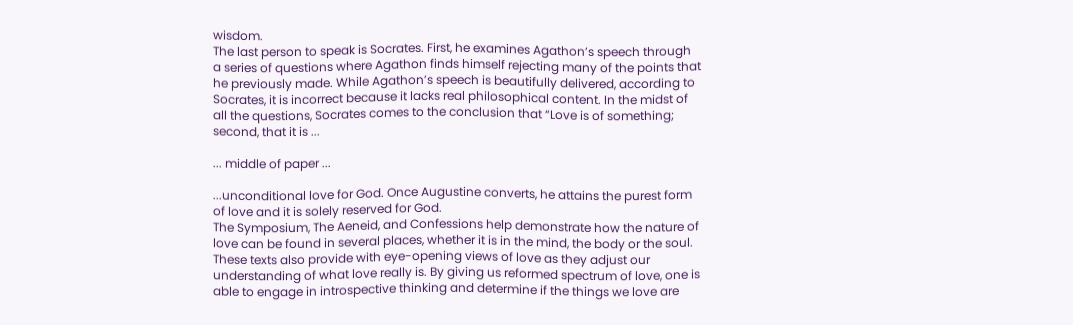wisdom.
The last person to speak is Socrates. First, he examines Agathon’s speech through a series of questions where Agathon finds himself rejecting many of the points that he previously made. While Agathon’s speech is beautifully delivered, according to Socrates, it is incorrect because it lacks real philosophical content. In the midst of all the questions, Socrates comes to the conclusion that “Love is of something; second, that it is ...

... middle of paper ...

...unconditional love for God. Once Augustine converts, he attains the purest form of love and it is solely reserved for God.
The Symposium, The Aeneid, and Confessions help demonstrate how the nature of love can be found in several places, whether it is in the mind, the body or the soul. These texts also provide with eye-opening views of love as they adjust our understanding of what love really is. By giving us reformed spectrum of love, one is able to engage in introspective thinking and determine if the things we love are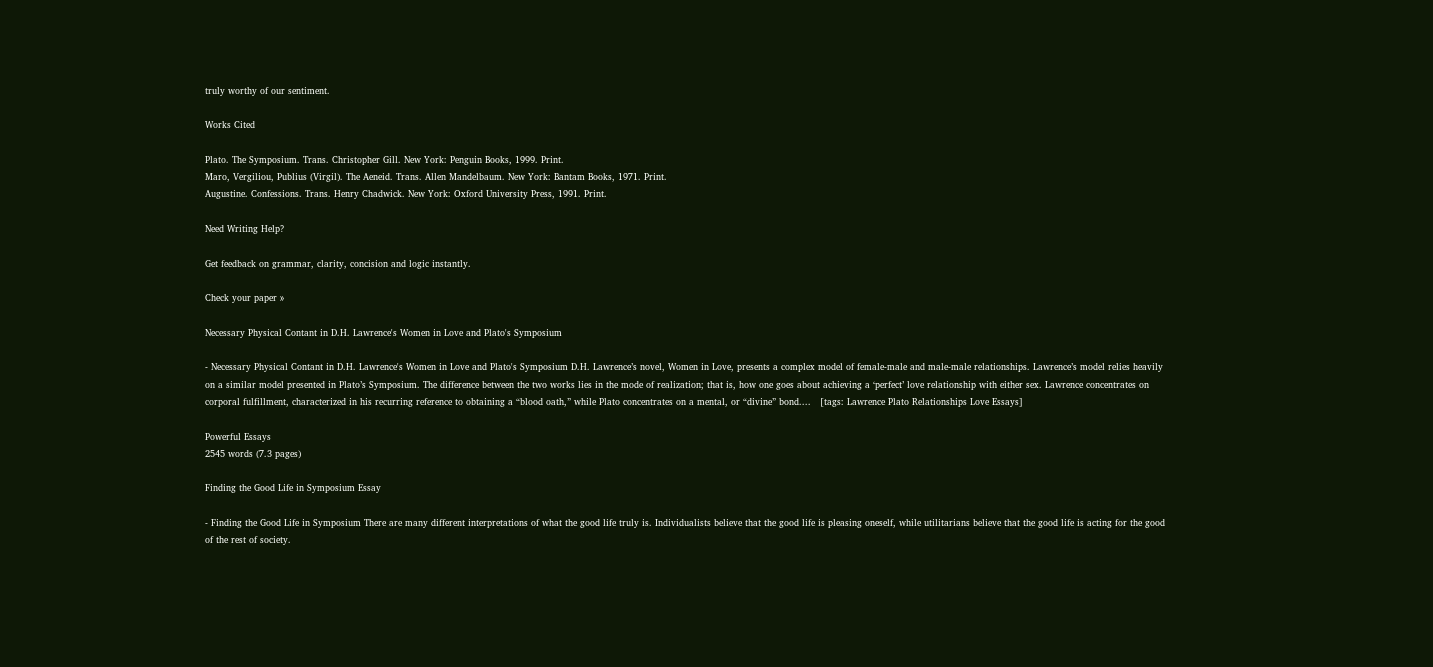truly worthy of our sentiment.

Works Cited

Plato. The Symposium. Trans. Christopher Gill. New York: Penguin Books, 1999. Print.
Maro, Vergiliou, Publius (Virgil). The Aeneid. Trans. Allen Mandelbaum. New York: Bantam Books, 1971. Print.
Augustine. Confessions. Trans. Henry Chadwick. New York: Oxford University Press, 1991. Print.

Need Writing Help?

Get feedback on grammar, clarity, concision and logic instantly.

Check your paper »

Necessary Physical Contant in D.H. Lawrence's Women in Love and Plato's Symposium

- Necessary Physical Contant in D.H. Lawrence's Women in Love and Plato's Symposium D.H. Lawrence’s novel, Women in Love, presents a complex model of female-male and male-male relationships. Lawrence’s model relies heavily on a similar model presented in Plato’s Symposium. The difference between the two works lies in the mode of realization; that is, how one goes about achieving a ‘perfect’ love relationship with either sex. Lawrence concentrates on corporal fulfillment, characterized in his recurring reference to obtaining a “blood oath,” while Plato concentrates on a mental, or “divine” bond....   [tags: Lawrence Plato Relationships Love Essays]

Powerful Essays
2545 words (7.3 pages)

Finding the Good Life in Symposium Essay

- Finding the Good Life in Symposium There are many different interpretations of what the good life truly is. Individualists believe that the good life is pleasing oneself, while utilitarians believe that the good life is acting for the good of the rest of society.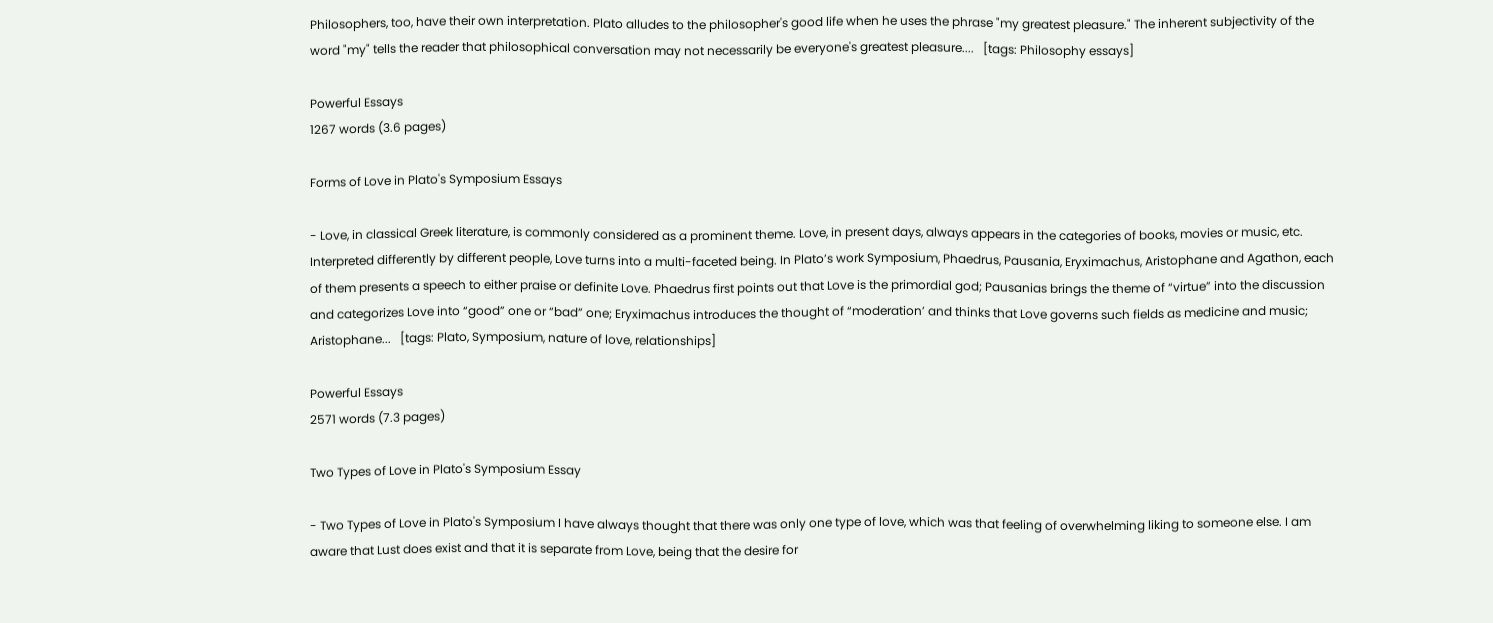Philosophers, too, have their own interpretation. Plato alludes to the philosopher's good life when he uses the phrase "my greatest pleasure." The inherent subjectivity of the word "my" tells the reader that philosophical conversation may not necessarily be everyone's greatest pleasure....   [tags: Philosophy essays]

Powerful Essays
1267 words (3.6 pages)

Forms of Love in Plato's Symposium Essays

- Love, in classical Greek literature, is commonly considered as a prominent theme. Love, in present days, always appears in the categories of books, movies or music, etc. Interpreted differently by different people, Love turns into a multi-faceted being. In Plato’s work Symposium, Phaedrus, Pausania, Eryximachus, Aristophane and Agathon, each of them presents a speech to either praise or definite Love. Phaedrus first points out that Love is the primordial god; Pausanias brings the theme of “virtue” into the discussion and categorizes Love into “good” one or “bad” one; Eryximachus introduces the thought of “moderation’ and thinks that Love governs such fields as medicine and music; Aristophane...   [tags: Plato, Symposium, nature of love, relationships]

Powerful Essays
2571 words (7.3 pages)

Two Types of Love in Plato's Symposium Essay

- Two Types of Love in Plato's Symposium I have always thought that there was only one type of love, which was that feeling of overwhelming liking to someone else. I am aware that Lust does exist and that it is separate from Love, being that the desire for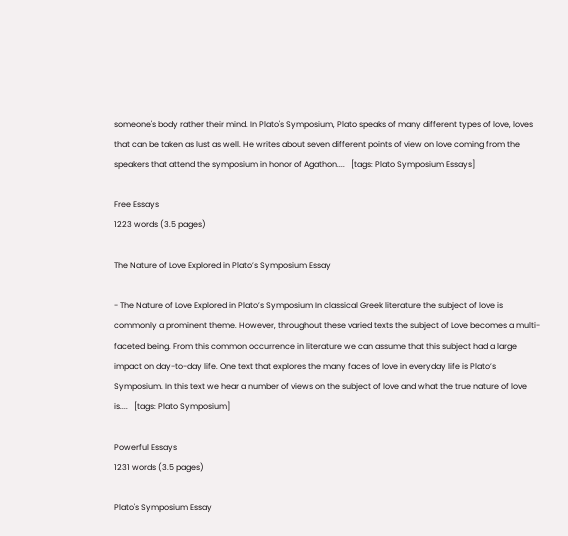someone's body rather their mind. In Plato's Symposium, Plato speaks of many different types of love, loves that can be taken as lust as well. He writes about seven different points of view on love coming from the speakers that attend the symposium in honor of Agathon....   [tags: Plato Symposium Essays]

Free Essays
1223 words (3.5 pages)

The Nature of Love Explored in Plato’s Symposium Essay

- The Nature of Love Explored in Plato’s Symposium In classical Greek literature the subject of love is commonly a prominent theme. However, throughout these varied texts the subject of Love becomes a multi-faceted being. From this common occurrence in literature we can assume that this subject had a large impact on day-to-day life. One text that explores the many faces of love in everyday life is Plato’s Symposium. In this text we hear a number of views on the subject of love and what the true nature of love is....   [tags: Plato Symposium]

Powerful Essays
1231 words (3.5 pages)

Plato's Symposium Essay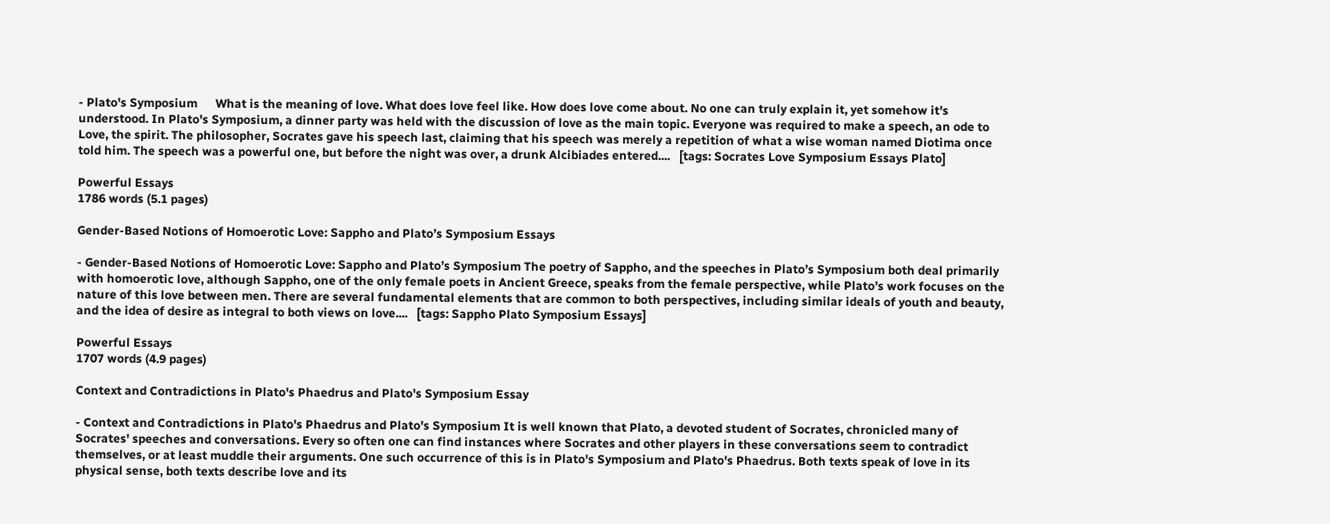- Plato's Symposium      What is the meaning of love. What does love feel like. How does love come about. No one can truly explain it, yet somehow it's understood. In Plato's Symposium, a dinner party was held with the discussion of love as the main topic. Everyone was required to make a speech, an ode to Love, the spirit. The philosopher, Socrates gave his speech last, claiming that his speech was merely a repetition of what a wise woman named Diotima once told him. The speech was a powerful one, but before the night was over, a drunk Alcibiades entered....   [tags: Socrates Love Symposium Essays Plato]

Powerful Essays
1786 words (5.1 pages)

Gender-Based Notions of Homoerotic Love: Sappho and Plato’s Symposium Essays

- Gender-Based Notions of Homoerotic Love: Sappho and Plato’s Symposium The poetry of Sappho, and the speeches in Plato’s Symposium both deal primarily with homoerotic love, although Sappho, one of the only female poets in Ancient Greece, speaks from the female perspective, while Plato’s work focuses on the nature of this love between men. There are several fundamental elements that are common to both perspectives, including similar ideals of youth and beauty, and the idea of desire as integral to both views on love....   [tags: Sappho Plato Symposium Essays]

Powerful Essays
1707 words (4.9 pages)

Context and Contradictions in Plato's Phaedrus and Plato's Symposium Essay

- Context and Contradictions in Plato's Phaedrus and Plato's Symposium It is well known that Plato, a devoted student of Socrates, chronicled many of Socrates' speeches and conversations. Every so often one can find instances where Socrates and other players in these conversations seem to contradict themselves, or at least muddle their arguments. One such occurrence of this is in Plato's Symposium and Plato's Phaedrus. Both texts speak of love in its physical sense, both texts describe love and its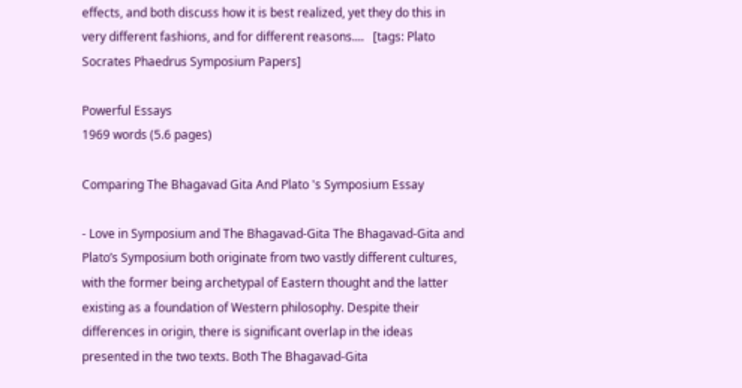effects, and both discuss how it is best realized, yet they do this in very different fashions, and for different reasons....   [tags: Plato Socrates Phaedrus Symposium Papers]

Powerful Essays
1969 words (5.6 pages)

Comparing The Bhagavad Gita And Plato 's Symposium Essay

- Love in Symposium and The Bhagavad-Gita The Bhagavad-Gita and Plato’s Symposium both originate from two vastly different cultures, with the former being archetypal of Eastern thought and the latter existing as a foundation of Western philosophy. Despite their differences in origin, there is significant overlap in the ideas presented in the two texts. Both The Bhagavad-Gita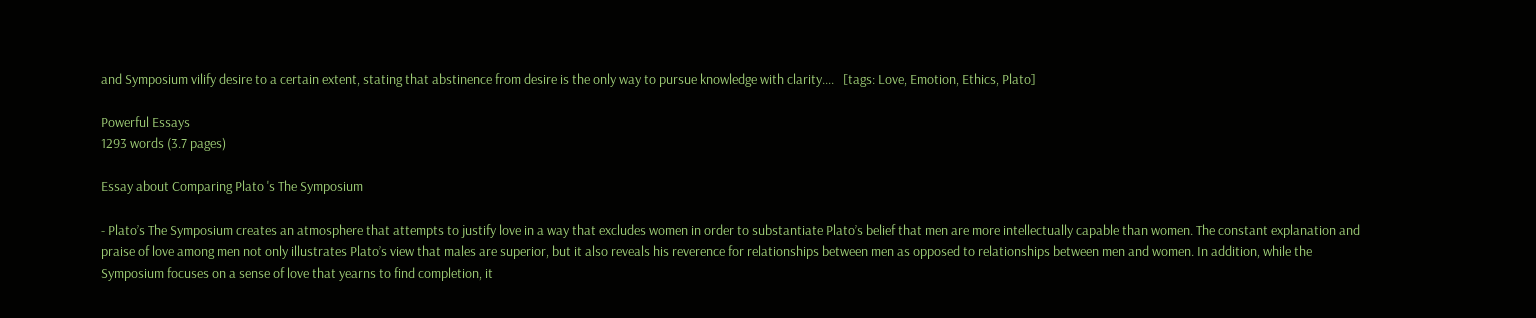and Symposium vilify desire to a certain extent, stating that abstinence from desire is the only way to pursue knowledge with clarity....   [tags: Love, Emotion, Ethics, Plato]

Powerful Essays
1293 words (3.7 pages)

Essay about Comparing Plato 's The Symposium

- Plato’s The Symposium creates an atmosphere that attempts to justify love in a way that excludes women in order to substantiate Plato’s belief that men are more intellectually capable than women. The constant explanation and praise of love among men not only illustrates Plato’s view that males are superior, but it also reveals his reverence for relationships between men as opposed to relationships between men and women. In addition, while the Symposium focuses on a sense of love that yearns to find completion, it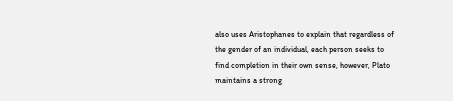also uses Aristophanes to explain that regardless of the gender of an individual, each person seeks to find completion in their own sense, however, Plato maintains a strong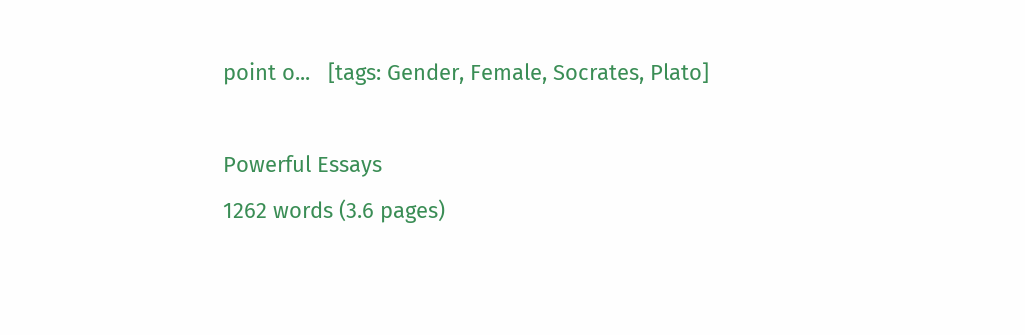point o...   [tags: Gender, Female, Socrates, Plato]

Powerful Essays
1262 words (3.6 pages)